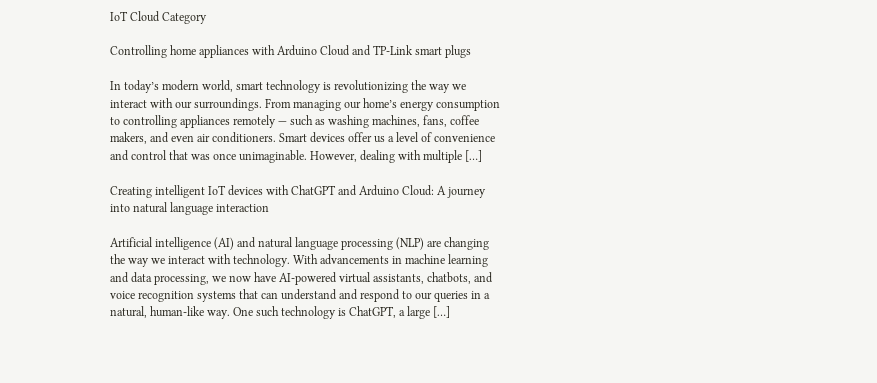IoT Cloud Category

Controlling home appliances with Arduino Cloud and TP-Link smart plugs

In today’s modern world, smart technology is revolutionizing the way we interact with our surroundings. From managing our home’s energy consumption to controlling appliances remotely — such as washing machines, fans, coffee makers, and even air conditioners. Smart devices offer us a level of convenience and control that was once unimaginable. However, dealing with multiple […]

Creating intelligent IoT devices with ChatGPT and Arduino Cloud: A journey into natural language interaction

Artificial intelligence (AI) and natural language processing (NLP) are changing the way we interact with technology. With advancements in machine learning and data processing, we now have AI-powered virtual assistants, chatbots, and voice recognition systems that can understand and respond to our queries in a natural, human-like way. One such technology is ChatGPT, a large […]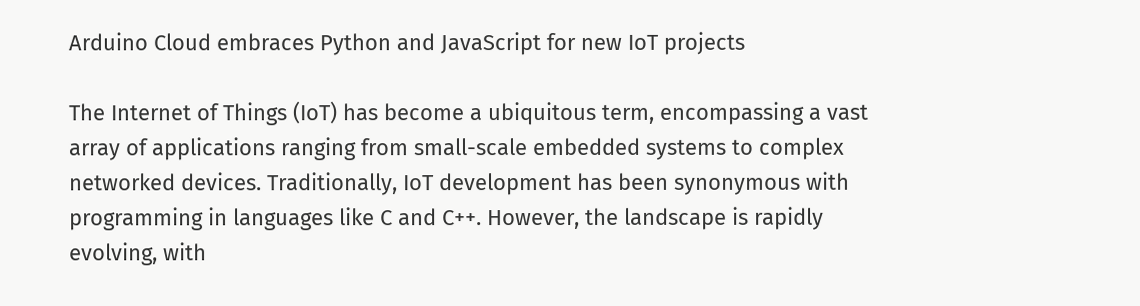Arduino Cloud embraces Python and JavaScript for new IoT projects

The Internet of Things (IoT) has become a ubiquitous term, encompassing a vast array of applications ranging from small-scale embedded systems to complex networked devices. Traditionally, IoT development has been synonymous with programming in languages like C and C++. However, the landscape is rapidly evolving, with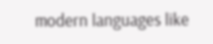modern languages like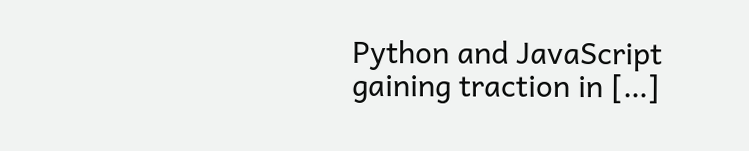Python and JavaScript gaining traction in […]